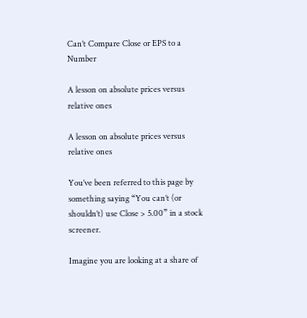Can’t Compare Close or EPS to a Number

A lesson on absolute prices versus relative ones

A lesson on absolute prices versus relative ones

You’ve been referred to this page by something saying “You can’t (or shouldn’t) use Close > 5.00” in a stock screener.

Imagine you are looking at a share of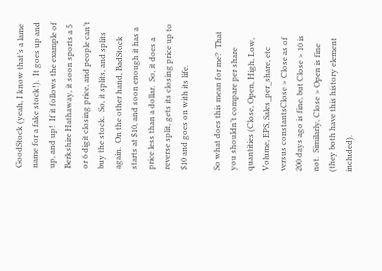GoodStock (yeah, I know that’s a lame name for a fake stock!).  It goes up and up, and up!  If it follows the example of Berkshire Hathaway, it soon sports a 5 or 6 digit closing price, and people can’t buy the stock.  So, it splits, and splits again.  On the other hand, BadStock starts at $10, and soon enough it has a price less than a dollar.  So, it does a reverse split, gets its closing price up to $10 and goes on with its life.

So what does this mean for me?  That you shouldn’t compare per share quantities (Close, Open, High, Low, Volume, EPS, Sales_per_share, etc versus constantsClose > Close as of 200 days ago is fine, but Close > 10 is not.  Similarly, Close > Open is fine (they both have this history element included).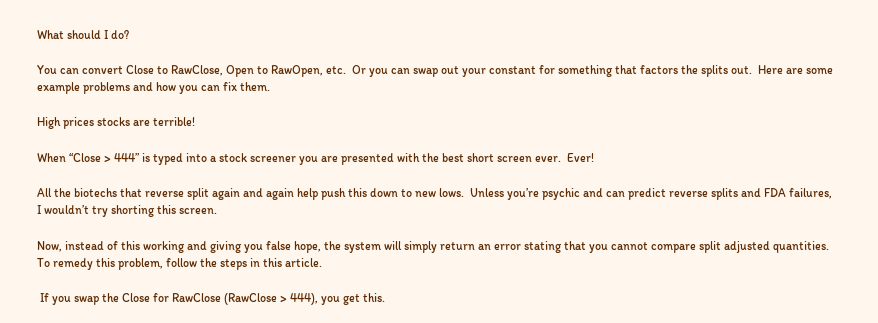What should I do?

You can convert Close to RawClose, Open to RawOpen, etc.  Or you can swap out your constant for something that factors the splits out.  Here are some example problems and how you can fix them.

High prices stocks are terrible!

When “Close > 444” is typed into a stock screener you are presented with the best short screen ever.  Ever!

All the biotechs that reverse split again and again help push this down to new lows.  Unless you’re psychic and can predict reverse splits and FDA failures, I wouldn’t try shorting this screen.

Now, instead of this working and giving you false hope, the system will simply return an error stating that you cannot compare split adjusted quantities. To remedy this problem, follow the steps in this article.

 If you swap the Close for RawClose (RawClose > 444), you get this.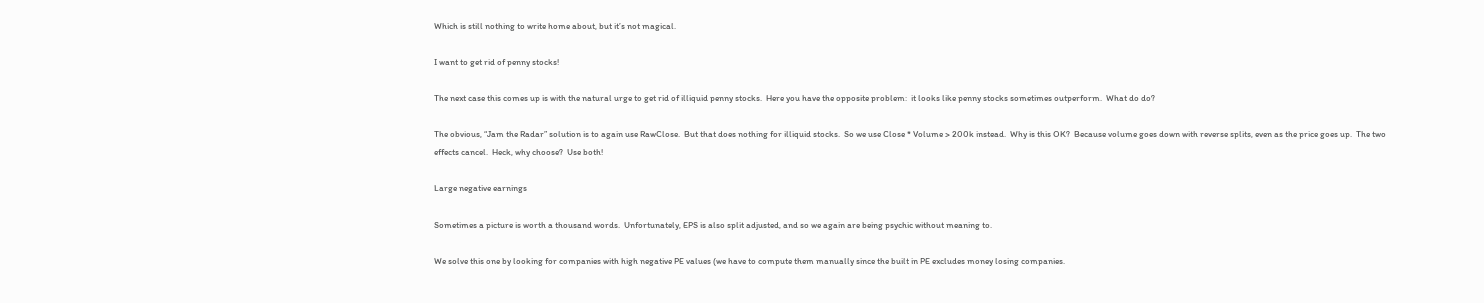Which is still nothing to write home about, but it’s not magical.

I want to get rid of penny stocks!

The next case this comes up is with the natural urge to get rid of illiquid penny stocks.  Here you have the opposite problem:  it looks like penny stocks sometimes outperform.  What do do?

The obvious, “Jam the Radar” solution is to again use RawClose.  But that does nothing for illiquid stocks.  So we use Close * Volume > 200k instead.  Why is this OK?  Because volume goes down with reverse splits, even as the price goes up.  The two effects cancel.  Heck, why choose?  Use both!

Large negative earnings

Sometimes a picture is worth a thousand words.  Unfortunately, EPS is also split adjusted, and so we again are being psychic without meaning to.

We solve this one by looking for companies with high negative PE values (we have to compute them manually since the built in PE excludes money losing companies.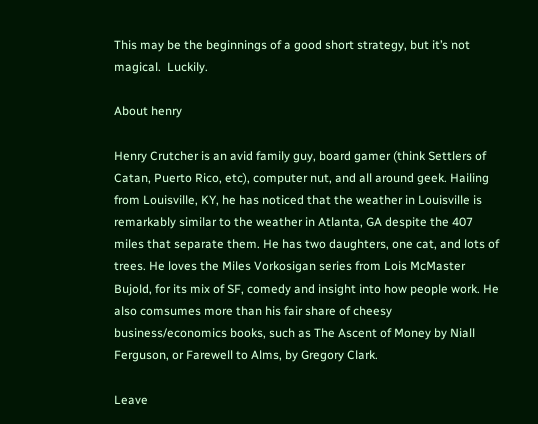This may be the beginnings of a good short strategy, but it’s not magical.  Luckily.

About henry

Henry Crutcher is an avid family guy, board gamer (think Settlers of Catan, Puerto Rico, etc), computer nut, and all around geek. Hailing from Louisville, KY, he has noticed that the weather in Louisville is remarkably similar to the weather in Atlanta, GA despite the 407 miles that separate them. He has two daughters, one cat, and lots of trees. He loves the Miles Vorkosigan series from Lois McMaster Bujold, for its mix of SF, comedy and insight into how people work. He also comsumes more than his fair share of cheesy business/economics books, such as The Ascent of Money by Niall Ferguson, or Farewell to Alms, by Gregory Clark.

Leave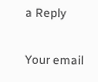a Reply

Your email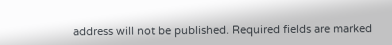address will not be published. Required fields are marked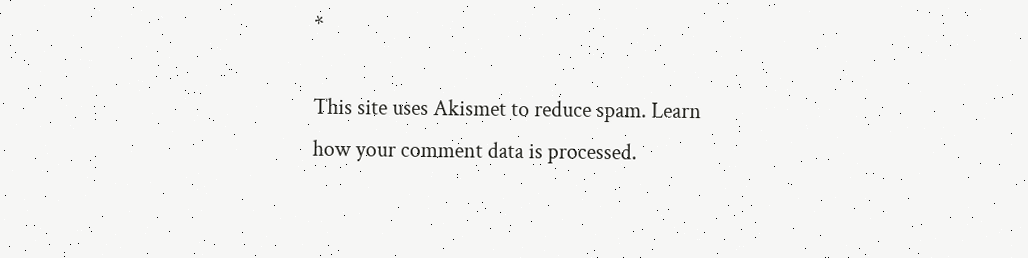*

This site uses Akismet to reduce spam. Learn how your comment data is processed.